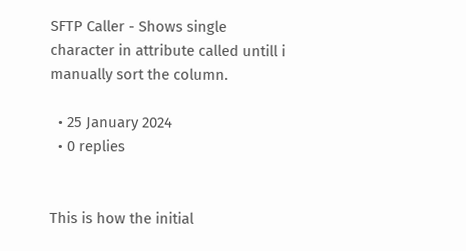SFTP Caller - Shows single character in attribute called untill i manually sort the column.

  • 25 January 2024
  • 0 replies


This is how the initial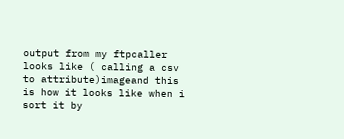output from my ftpcaller looks like ( calling a csv to attribute)imageand this is how it looks like when i sort it by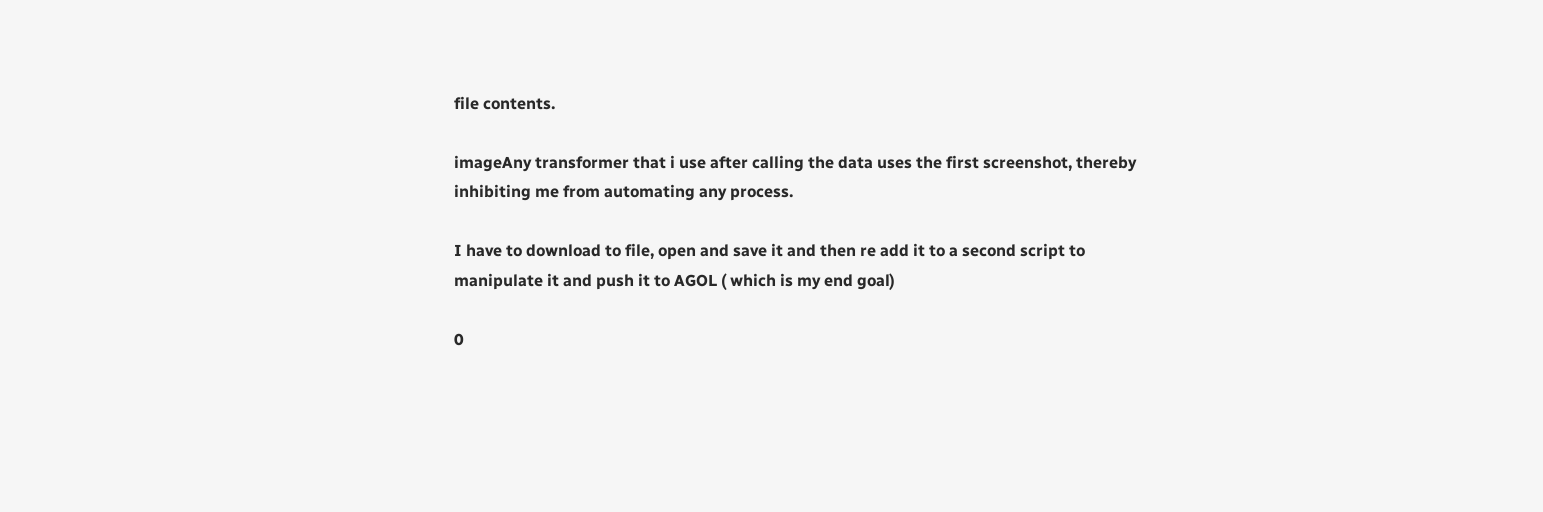file contents.

imageAny transformer that i use after calling the data uses the first screenshot, thereby inhibiting me from automating any process.

I have to download to file, open and save it and then re add it to a second script to manipulate it and push it to AGOL ( which is my end goal)

0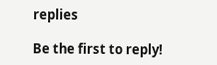replies

Be the first to reply!